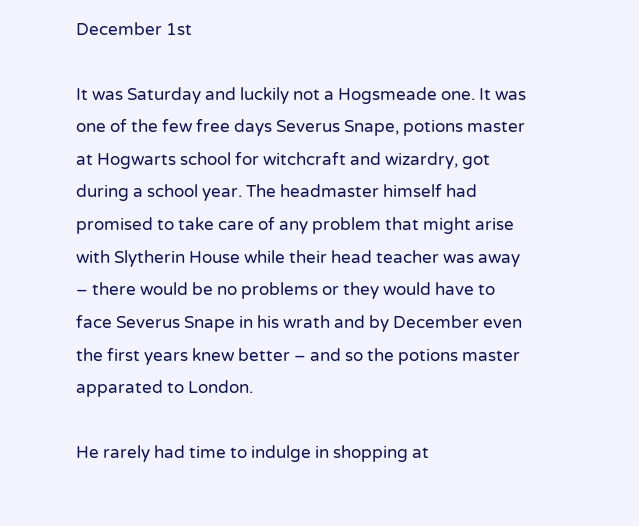December 1st

It was Saturday and luckily not a Hogsmeade one. It was one of the few free days Severus Snape, potions master at Hogwarts school for witchcraft and wizardry, got during a school year. The headmaster himself had promised to take care of any problem that might arise with Slytherin House while their head teacher was away – there would be no problems or they would have to face Severus Snape in his wrath and by December even the first years knew better – and so the potions master apparated to London.

He rarely had time to indulge in shopping at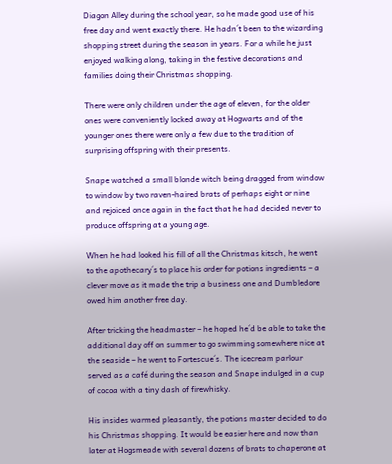Diagon Alley during the school year, so he made good use of his free day and went exactly there. He hadn´t been to the wizarding shopping street during the season in years. For a while he just enjoyed walking along, taking in the festive decorations and families doing their Christmas shopping.

There were only children under the age of eleven, for the older ones were conveniently locked away at Hogwarts and of the younger ones there were only a few due to the tradition of surprising offspring with their presents.

Snape watched a small blonde witch being dragged from window to window by two raven-haired brats of perhaps eight or nine and rejoiced once again in the fact that he had decided never to produce offspring at a young age.

When he had looked his fill of all the Christmas kitsch, he went to the apothecary´s to place his order for potions ingredients – a clever move as it made the trip a business one and Dumbledore owed him another free day.

After tricking the headmaster – he hoped he´d be able to take the additional day off on summer to go swimming somewhere nice at the seaside – he went to Fortescue´s. The icecream parlour served as a café during the season and Snape indulged in a cup of cocoa with a tiny dash of firewhisky.

His insides warmed pleasantly, the potions master decided to do his Christmas shopping. It would be easier here and now than later at Hogsmeade with several dozens of brats to chaperone at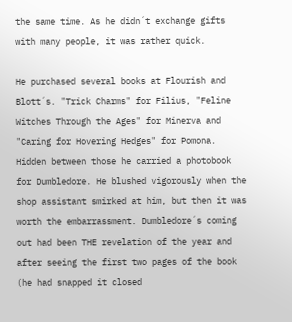the same time. As he didn´t exchange gifts with many people, it was rather quick.

He purchased several books at Flourish and Blott´s. "Trick Charms" for Filius, "Feline Witches Through the Ages" for Minerva and "Caring for Hovering Hedges" for Pomona. Hidden between those he carried a photobook for Dumbledore. He blushed vigorously when the shop assistant smirked at him, but then it was worth the embarrassment. Dumbledore´s coming out had been THE revelation of the year and after seeing the first two pages of the book (he had snapped it closed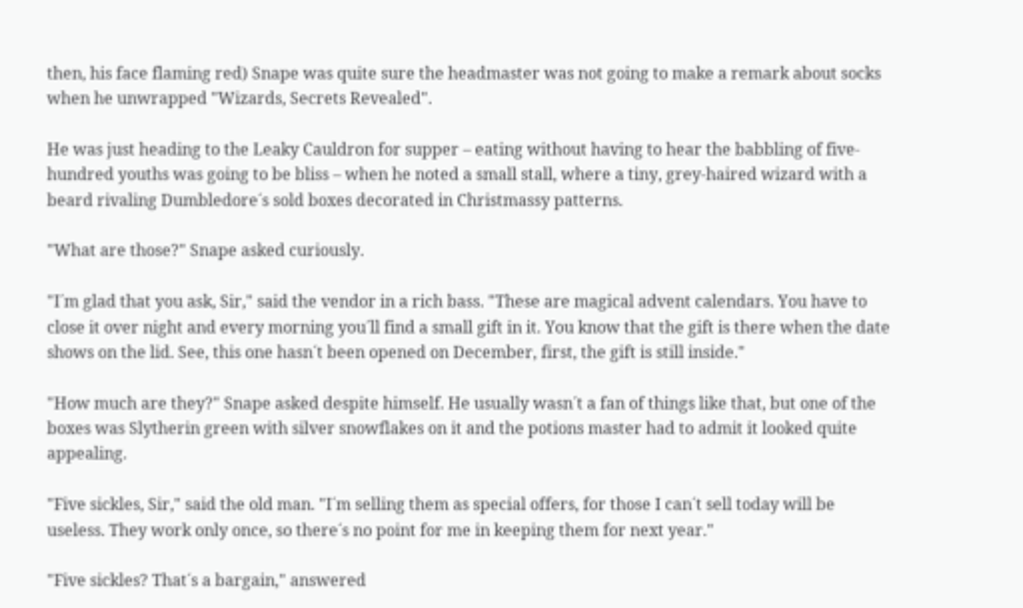then, his face flaming red) Snape was quite sure the headmaster was not going to make a remark about socks when he unwrapped "Wizards, Secrets Revealed".

He was just heading to the Leaky Cauldron for supper – eating without having to hear the babbling of five-hundred youths was going to be bliss – when he noted a small stall, where a tiny, grey-haired wizard with a beard rivaling Dumbledore´s sold boxes decorated in Christmassy patterns.

"What are those?" Snape asked curiously.

"I´m glad that you ask, Sir," said the vendor in a rich bass. "These are magical advent calendars. You have to close it over night and every morning you´ll find a small gift in it. You know that the gift is there when the date shows on the lid. See, this one hasn´t been opened on December, first, the gift is still inside."

"How much are they?" Snape asked despite himself. He usually wasn´t a fan of things like that, but one of the boxes was Slytherin green with silver snowflakes on it and the potions master had to admit it looked quite appealing.

"Five sickles, Sir," said the old man. "I´m selling them as special offers, for those I can´t sell today will be useless. They work only once, so there´s no point for me in keeping them for next year."

"Five sickles? That´s a bargain," answered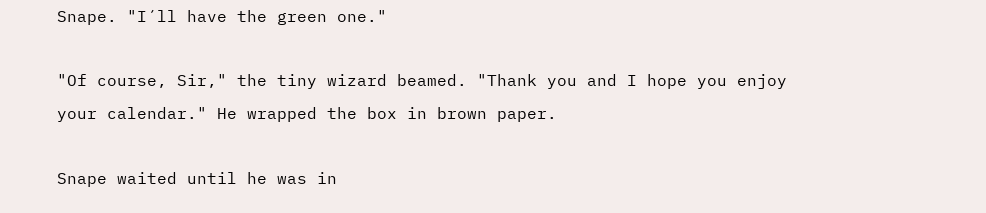Snape. "I´ll have the green one."

"Of course, Sir," the tiny wizard beamed. "Thank you and I hope you enjoy your calendar." He wrapped the box in brown paper.

Snape waited until he was in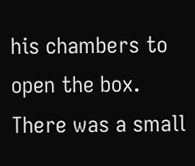his chambers to open the box. There was a small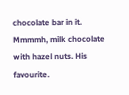chocolate bar in it. Mmmmh, milk chocolate with hazel nuts. His favourite.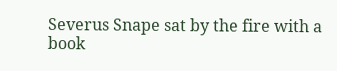Severus Snape sat by the fire with a book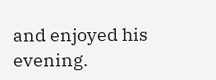and enjoyed his evening.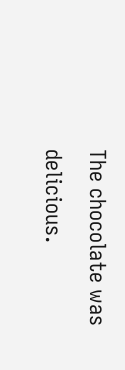The chocolate was delicious.